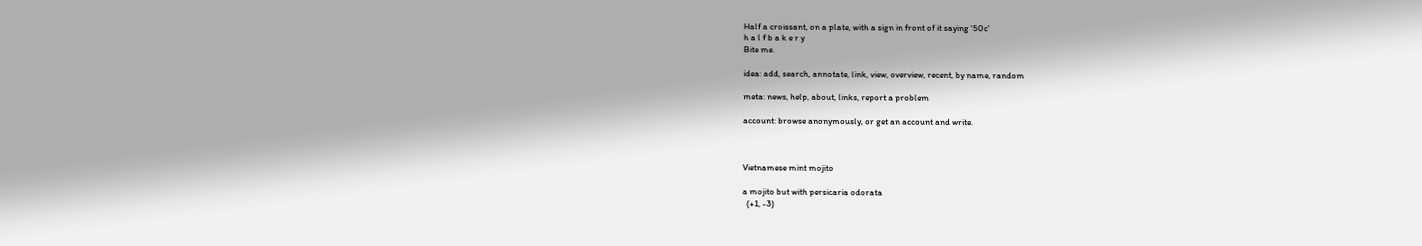Half a croissant, on a plate, with a sign in front of it saying '50c'
h a l f b a k e r y
Bite me.

idea: add, search, annotate, link, view, overview, recent, by name, random

meta: news, help, about, links, report a problem

account: browse anonymously, or get an account and write.



Vietnamese mint mojito

a mojito but with persicaria odorata
  (+1, -3)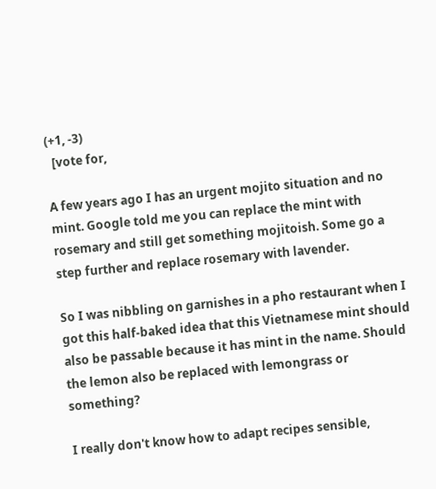(+1, -3)
  [vote for,

A few years ago I has an urgent mojito situation and no mint. Google told me you can replace the mint with rosemary and still get something mojitoish. Some go a step further and replace rosemary with lavender.

So I was nibbling on garnishes in a pho restaurant when I got this half-baked idea that this Vietnamese mint should also be passable because it has mint in the name. Should the lemon also be replaced with lemongrass or something?

I really don't know how to adapt recipes sensible,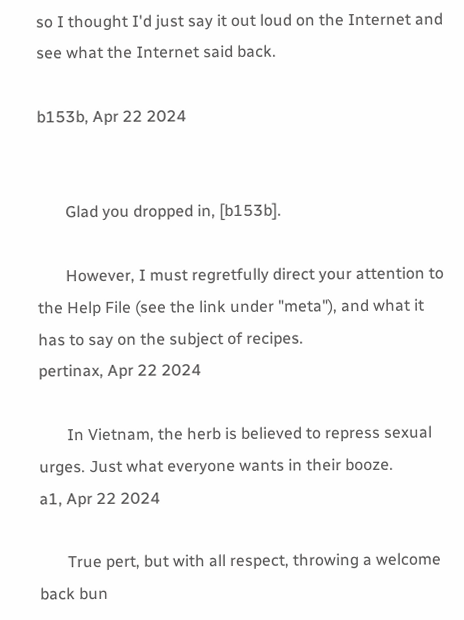so I thought I'd just say it out loud on the Internet and see what the Internet said back.

b153b, Apr 22 2024


       Glad you dropped in, [b153b].

       However, I must regretfully direct your attention to the Help File (see the link under "meta"), and what it has to say on the subject of recipes.
pertinax, Apr 22 2024

       In Vietnam, the herb is believed to repress sexual urges. Just what everyone wants in their booze.
a1, Apr 22 2024

       True pert, but with all respect, throwing a welcome back bun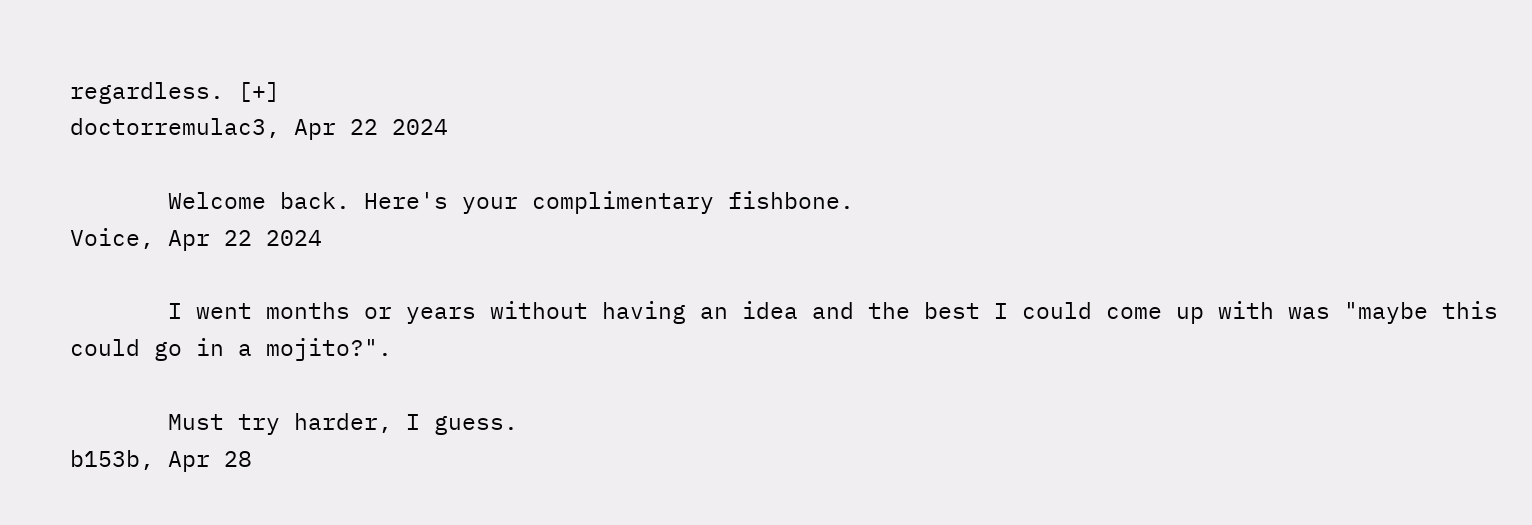regardless. [+]
doctorremulac3, Apr 22 2024

       Welcome back. Here's your complimentary fishbone.
Voice, Apr 22 2024

       I went months or years without having an idea and the best I could come up with was "maybe this could go in a mojito?".

       Must try harder, I guess.
b153b, Apr 28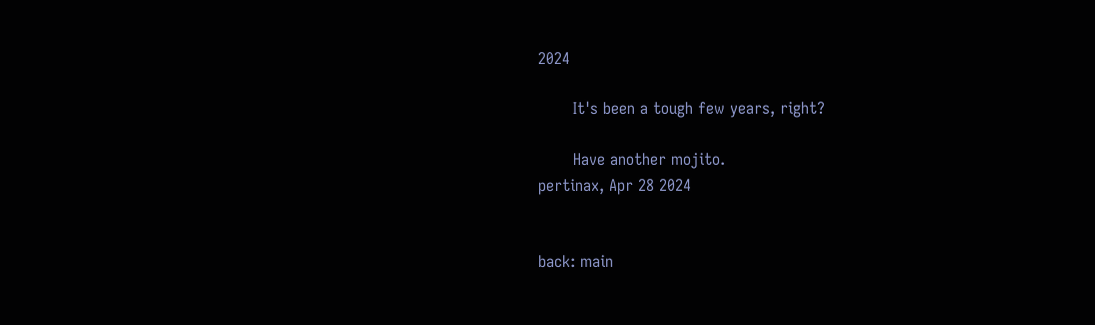2024

       It's been a tough few years, right?

       Have another mojito.
pertinax, Apr 28 2024


back: main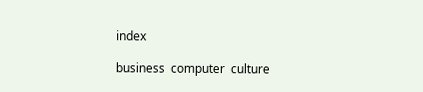index

business  computer  culture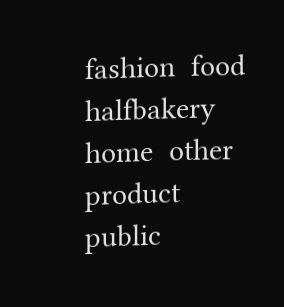fashion  food  halfbakery  home  other  product  public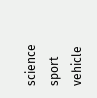science  sport  vehicle